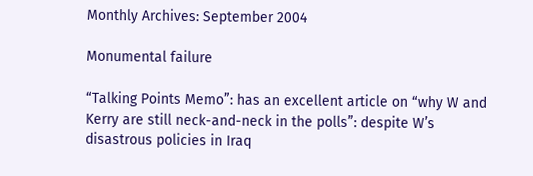Monthly Archives: September 2004

Monumental failure

“Talking Points Memo”: has an excellent article on “why W and Kerry are still neck-and-neck in the polls”: despite W’s disastrous policies in Iraq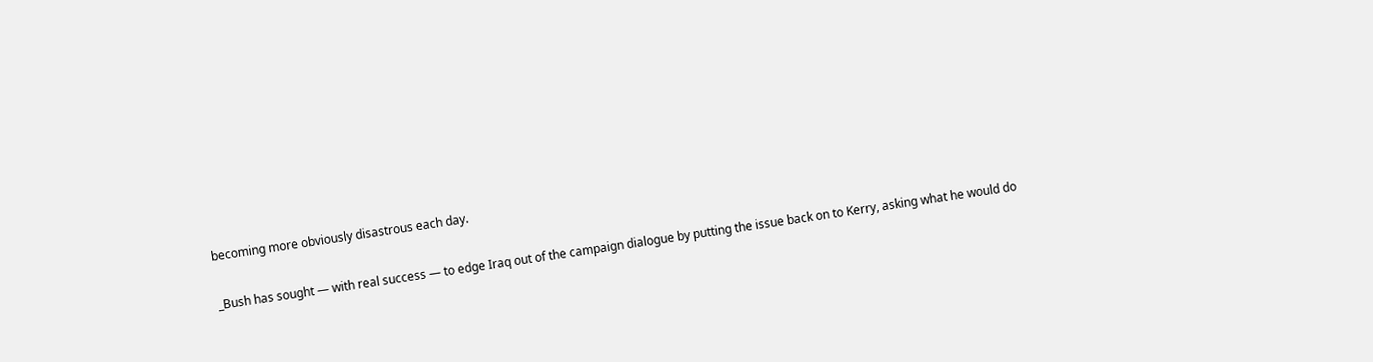becoming more obviously disastrous each day.

_Bush has sought — with real success — to edge Iraq out of the campaign dialogue by putting the issue back on to Kerry, asking what he would do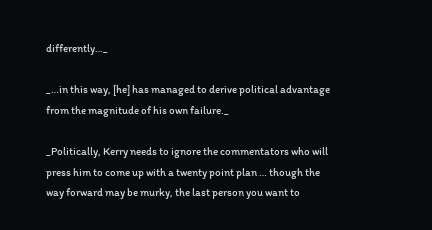differently…_

_…in this way, [he] has managed to derive political advantage from the magnitude of his own failure._

_Politically, Kerry needs to ignore the commentators who will press him to come up with a twenty point plan … though the way forward may be murky, the last person you want to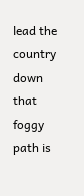lead the country down that foggy path is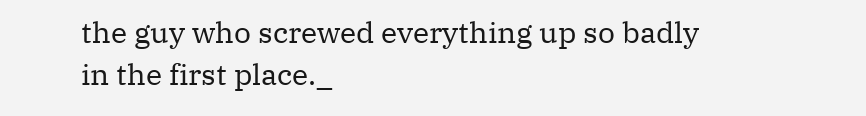the guy who screwed everything up so badly in the first place._